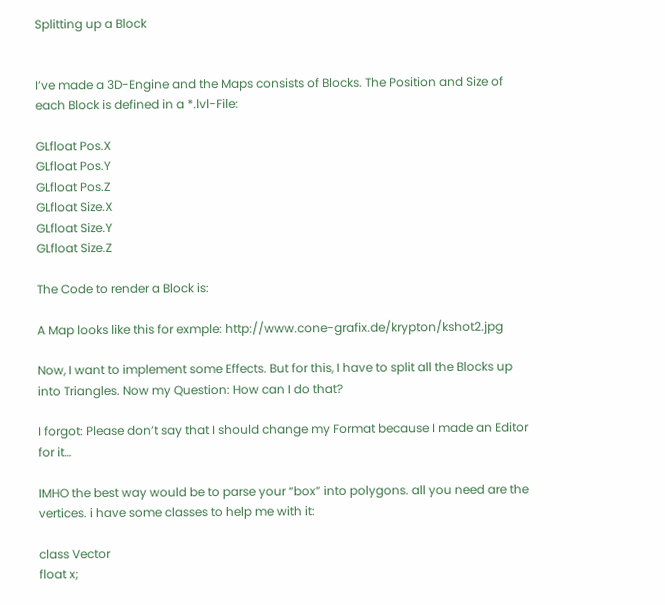Splitting up a Block


I’ve made a 3D-Engine and the Maps consists of Blocks. The Position and Size of each Block is defined in a *.lvl-File:

GLfloat Pos.X
GLfloat Pos.Y
GLfloat Pos.Z
GLfloat Size.X
GLfloat Size.Y
GLfloat Size.Z

The Code to render a Block is:

A Map looks like this for exmple: http://www.cone-grafix.de/krypton/kshot2.jpg

Now, I want to implement some Effects. But for this, I have to split all the Blocks up into Triangles. Now my Question: How can I do that?

I forgot: Please don’t say that I should change my Format because I made an Editor for it…

IMHO the best way would be to parse your “box” into polygons. all you need are the vertices. i have some classes to help me with it:

class Vector
float x;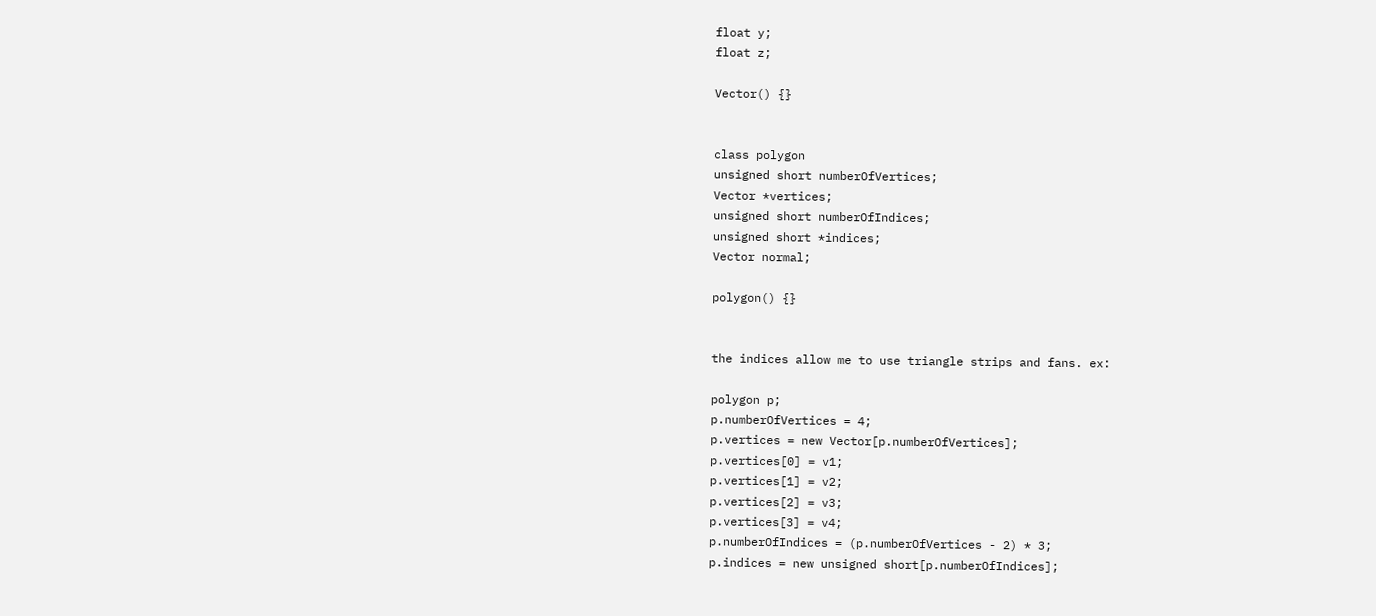float y;
float z;

Vector() {}


class polygon
unsigned short numberOfVertices;
Vector *vertices;
unsigned short numberOfIndices;
unsigned short *indices;
Vector normal;

polygon() {}


the indices allow me to use triangle strips and fans. ex:

polygon p;
p.numberOfVertices = 4;
p.vertices = new Vector[p.numberOfVertices];
p.vertices[0] = v1;
p.vertices[1] = v2;
p.vertices[2] = v3;
p.vertices[3] = v4;
p.numberOfIndices = (p.numberOfVertices - 2) * 3;
p.indices = new unsigned short[p.numberOfIndices];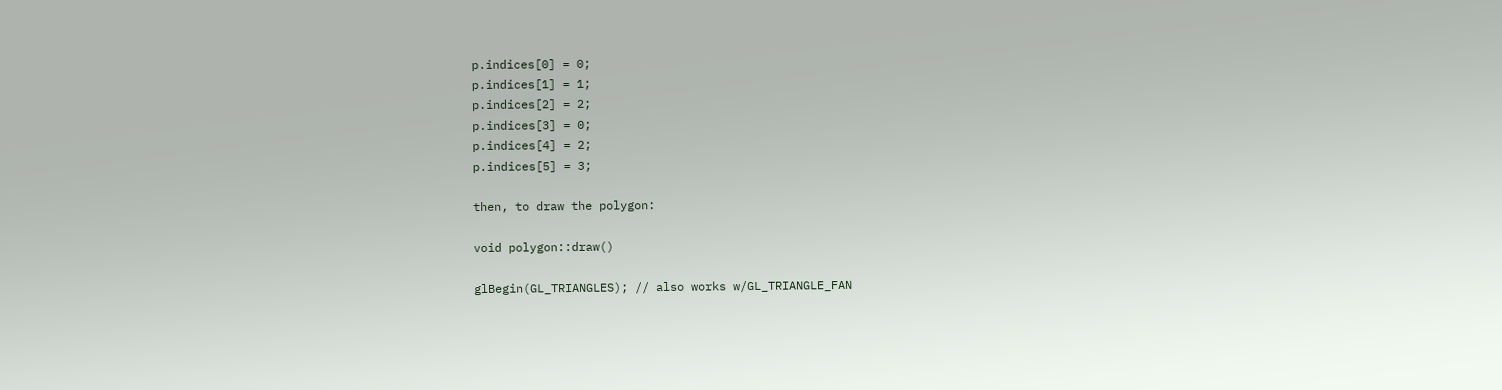p.indices[0] = 0;
p.indices[1] = 1;
p.indices[2] = 2;
p.indices[3] = 0;
p.indices[4] = 2;
p.indices[5] = 3;

then, to draw the polygon:

void polygon::draw()

glBegin(GL_TRIANGLES); // also works w/GL_TRIANGLE_FAN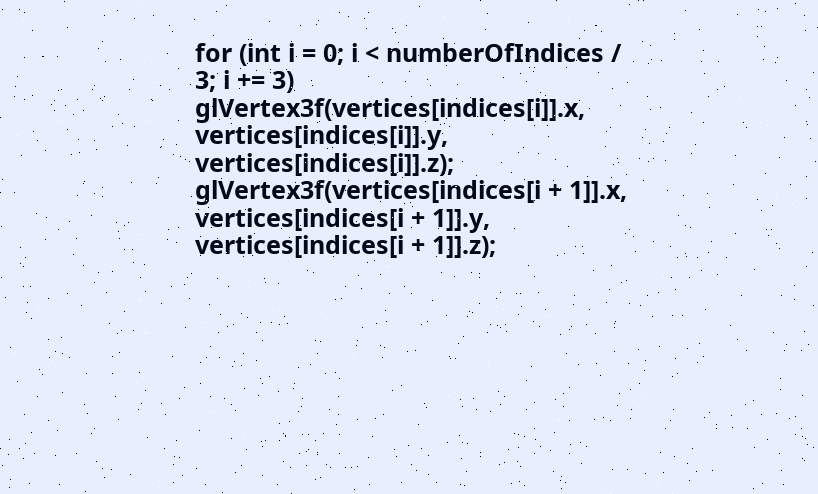for (int i = 0; i < numberOfIndices / 3; i += 3)
glVertex3f(vertices[indices[i]].x, vertices[indices[i]].y, vertices[indices[i]].z);
glVertex3f(vertices[indices[i + 1]].x, vertices[indices[i + 1]].y, vertices[indices[i + 1]].z);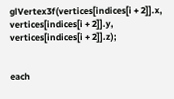glVertex3f(vertices[indices[i + 2]].x, vertices[indices[i + 2]].y, vertices[indices[i + 2]].z);


each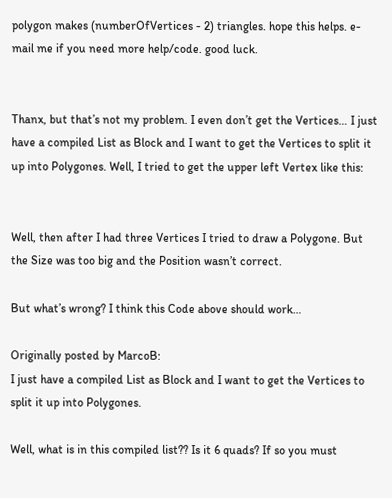polygon makes (numberOfVertices - 2) triangles. hope this helps. e-mail me if you need more help/code. good luck.


Thanx, but that’s not my problem. I even don’t get the Vertices… I just have a compiled List as Block and I want to get the Vertices to split it up into Polygones. Well, I tried to get the upper left Vertex like this:


Well, then after I had three Vertices I tried to draw a Polygone. But the Size was too big and the Position wasn’t correct.

But what’s wrong? I think this Code above should work…

Originally posted by MarcoB:
I just have a compiled List as Block and I want to get the Vertices to split it up into Polygones.

Well, what is in this compiled list?? Is it 6 quads? If so you must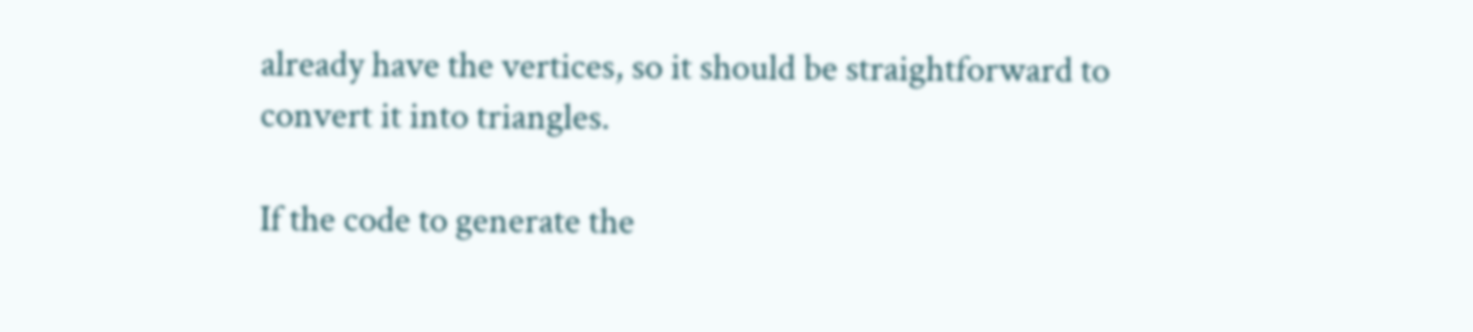already have the vertices, so it should be straightforward to convert it into triangles.

If the code to generate the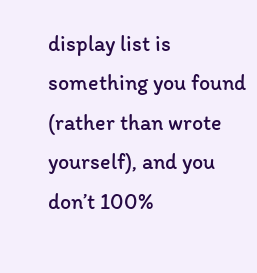display list is something you found (rather than wrote yourself), and you don’t 100%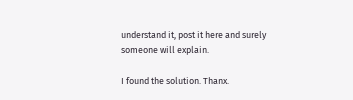understand it, post it here and surely someone will explain.

I found the solution. Thanx.